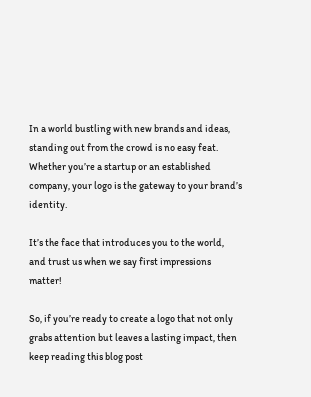In a world bustling with new brands and ideas, standing out from the crowd is no easy feat. Whether you’re a startup or an established company, your logo is the gateway to your brand’s identity.

It’s the face that introduces you to the world, and trust us when we say first impressions matter!

So, if you’re ready to create a logo that not only grabs attention but leaves a lasting impact, then keep reading this blog post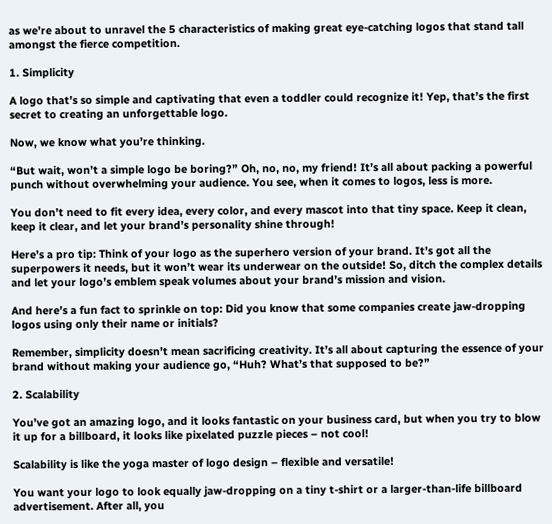as we’re about to unravel the 5 characteristics of making great eye-catching logos that stand tall amongst the fierce competition.

1. Simplicity

A logo that’s so simple and captivating that even a toddler could recognize it! Yep, that’s the first secret to creating an unforgettable logo.

Now, we know what you’re thinking.

“But wait, won’t a simple logo be boring?” Oh, no, no, my friend! It’s all about packing a powerful punch without overwhelming your audience. You see, when it comes to logos, less is more.

You don’t need to fit every idea, every color, and every mascot into that tiny space. Keep it clean, keep it clear, and let your brand’s personality shine through!

Here’s a pro tip: Think of your logo as the superhero version of your brand. It’s got all the superpowers it needs, but it won’t wear its underwear on the outside! So, ditch the complex details and let your logo’s emblem speak volumes about your brand’s mission and vision.

And here’s a fun fact to sprinkle on top: Did you know that some companies create jaw-dropping logos using only their name or initials?

Remember, simplicity doesn’t mean sacrificing creativity. It’s all about capturing the essence of your brand without making your audience go, “Huh? What’s that supposed to be?”

2. Scalability

You’ve got an amazing logo, and it looks fantastic on your business card, but when you try to blow it up for a billboard, it looks like pixelated puzzle pieces – not cool!

Scalability is like the yoga master of logo design – flexible and versatile!

You want your logo to look equally jaw-dropping on a tiny t-shirt or a larger-than-life billboard advertisement. After all, you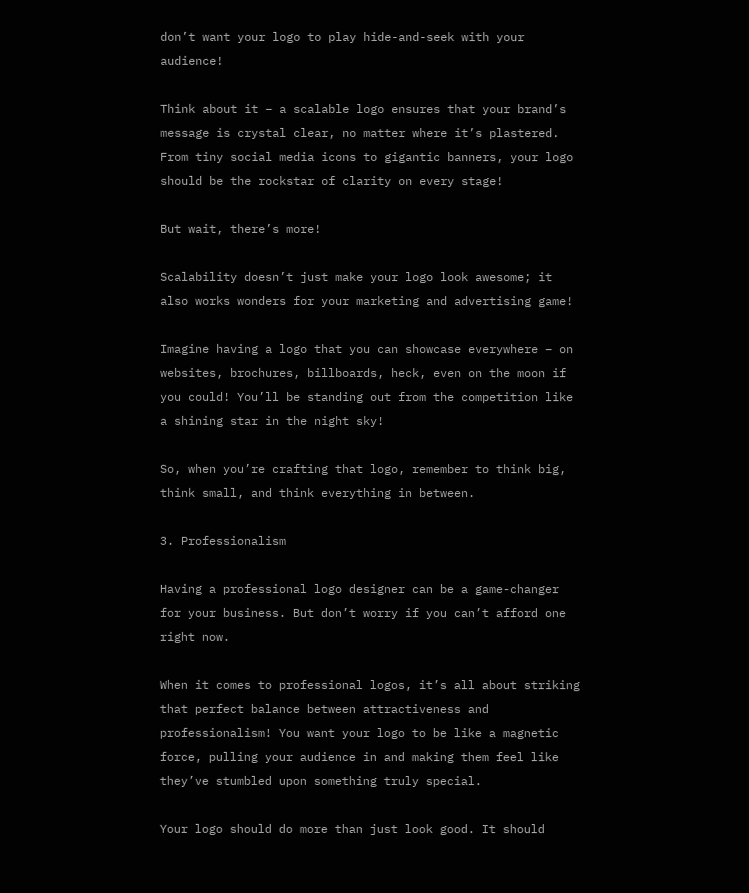don’t want your logo to play hide-and-seek with your audience!

Think about it – a scalable logo ensures that your brand’s message is crystal clear, no matter where it’s plastered. From tiny social media icons to gigantic banners, your logo should be the rockstar of clarity on every stage!

But wait, there’s more!

Scalability doesn’t just make your logo look awesome; it also works wonders for your marketing and advertising game!

Imagine having a logo that you can showcase everywhere – on websites, brochures, billboards, heck, even on the moon if you could! You’ll be standing out from the competition like a shining star in the night sky!

So, when you’re crafting that logo, remember to think big, think small, and think everything in between.

3. Professionalism

Having a professional logo designer can be a game-changer for your business. But don’t worry if you can’t afford one right now.

When it comes to professional logos, it’s all about striking that perfect balance between attractiveness and professionalism! You want your logo to be like a magnetic force, pulling your audience in and making them feel like they’ve stumbled upon something truly special.

Your logo should do more than just look good. It should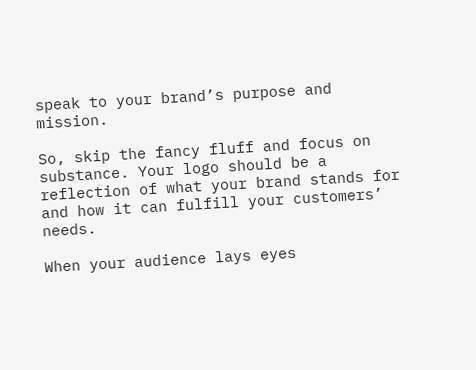speak to your brand’s purpose and mission.

So, skip the fancy fluff and focus on substance. Your logo should be a reflection of what your brand stands for and how it can fulfill your customers’ needs.

When your audience lays eyes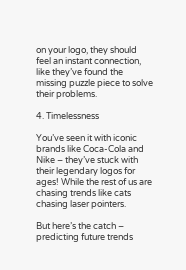on your logo, they should feel an instant connection, like they’ve found the missing puzzle piece to solve their problems.

4. Timelessness

You’ve seen it with iconic brands like Coca-Cola and Nike – they’ve stuck with their legendary logos for ages! While the rest of us are chasing trends like cats chasing laser pointers.

But here’s the catch – predicting future trends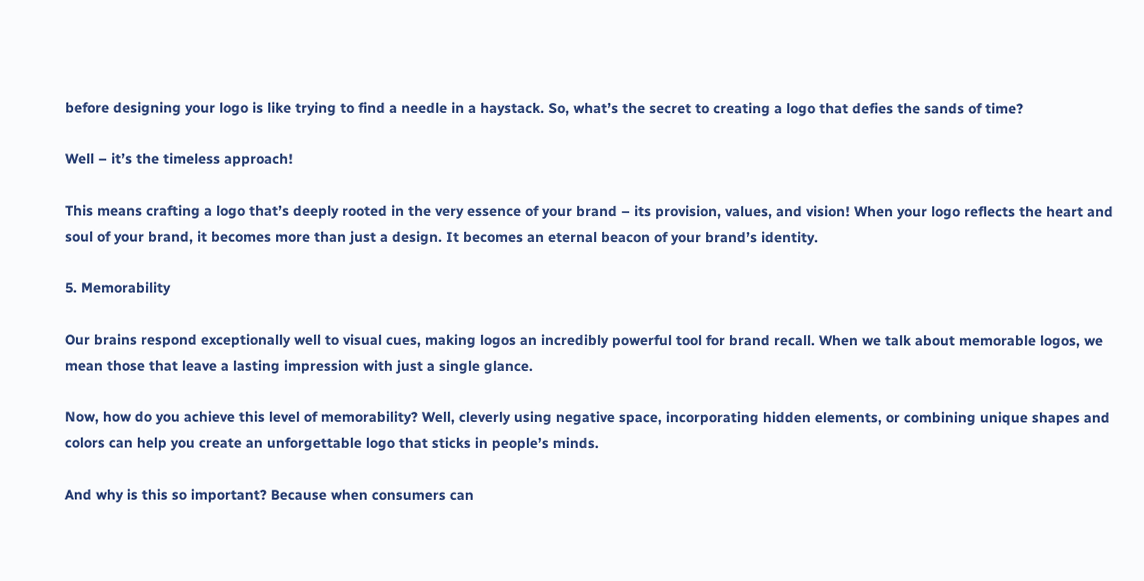before designing your logo is like trying to find a needle in a haystack. So, what’s the secret to creating a logo that defies the sands of time?

Well – it’s the timeless approach!

This means crafting a logo that’s deeply rooted in the very essence of your brand – its provision, values, and vision! When your logo reflects the heart and soul of your brand, it becomes more than just a design. It becomes an eternal beacon of your brand’s identity.

5. Memorability

Our brains respond exceptionally well to visual cues, making logos an incredibly powerful tool for brand recall. When we talk about memorable logos, we mean those that leave a lasting impression with just a single glance.

Now, how do you achieve this level of memorability? Well, cleverly using negative space, incorporating hidden elements, or combining unique shapes and colors can help you create an unforgettable logo that sticks in people’s minds.

And why is this so important? Because when consumers can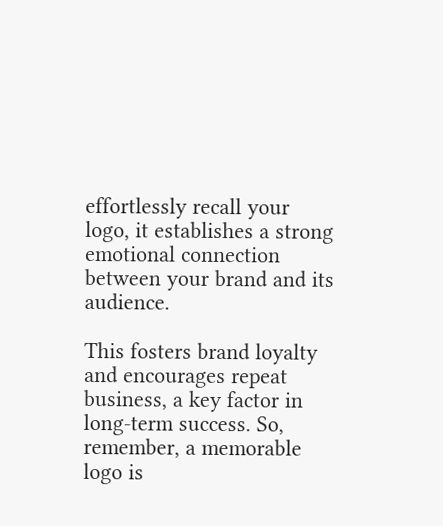effortlessly recall your logo, it establishes a strong emotional connection between your brand and its audience.

This fosters brand loyalty and encourages repeat business, a key factor in long-term success. So, remember, a memorable logo is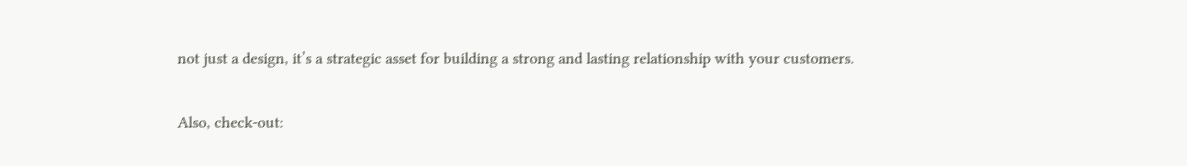not just a design, it’s a strategic asset for building a strong and lasting relationship with your customers.

Also, check-out: